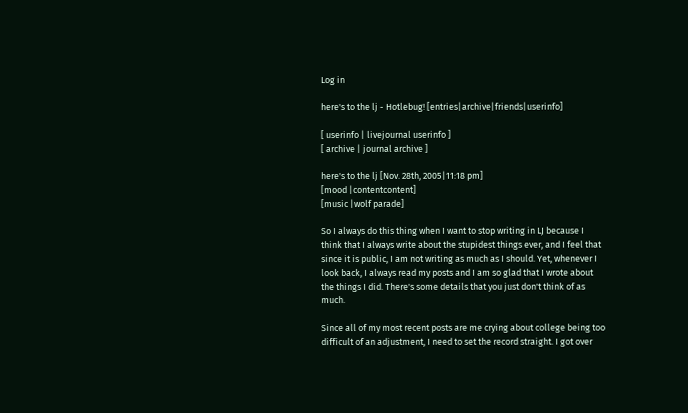Log in

here's to the lj - Hotlebug! [entries|archive|friends|userinfo]

[ userinfo | livejournal userinfo ]
[ archive | journal archive ]

here's to the lj [Nov. 28th, 2005|11:18 pm]
[mood |contentcontent]
[music |wolf parade]

So I always do this thing when I want to stop writing in LJ because I think that I always write about the stupidest things ever, and I feel that since it is public, I am not writing as much as I should. Yet, whenever I look back, I always read my posts and I am so glad that I wrote about the things I did. There's some details that you just don't think of as much.

Since all of my most recent posts are me crying about college being too difficult of an adjustment, I need to set the record straight. I got over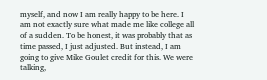myself, and now I am really happy to be here. I am not exactly sure what made me like college all of a sudden. To be honest, it was probably that as time passed, I just adjusted. But instead, I am going to give Mike Goulet credit for this. We were talking,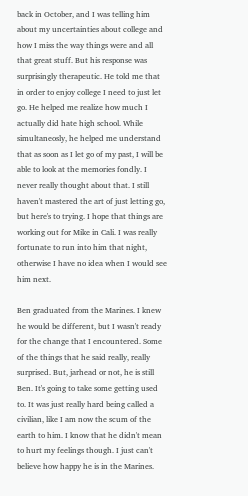back in October, and I was telling him about my uncertainties about college and how I miss the way things were and all that great stuff. But his response was surprisingly therapeutic. He told me that in order to enjoy college I need to just let go. He helped me realize how much I actually did hate high school. While simultaneosly, he helped me understand that as soon as I let go of my past, I will be able to look at the memories fondly. I never really thought about that. I still haven't mastered the art of just letting go, but here's to trying. I hope that things are working out for Mike in Cali. I was really fortunate to run into him that night, otherwise I have no idea when I would see him next.

Ben graduated from the Marines. I knew he would be different, but I wasn't ready for the change that I encountered. Some of the things that he said really, really surprised. But, jarhead or not, he is still Ben. It's going to take some getting used to. It was just really hard being called a civilian, like I am now the scum of the earth to him. I know that he didn't mean to hurt my feelings though. I just can't believe how happy he is in the Marines.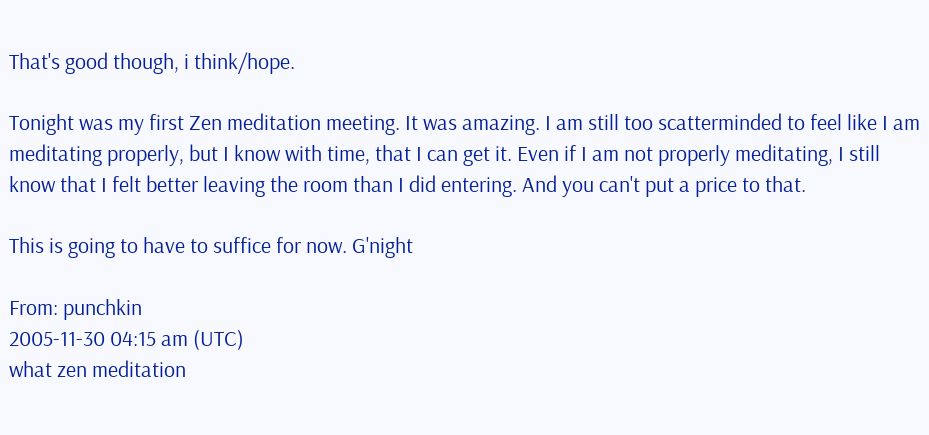That's good though, i think/hope.

Tonight was my first Zen meditation meeting. It was amazing. I am still too scatterminded to feel like I am meditating properly, but I know with time, that I can get it. Even if I am not properly meditating, I still know that I felt better leaving the room than I did entering. And you can't put a price to that.

This is going to have to suffice for now. G'night

From: punchkin
2005-11-30 04:15 am (UTC)
what zen meditation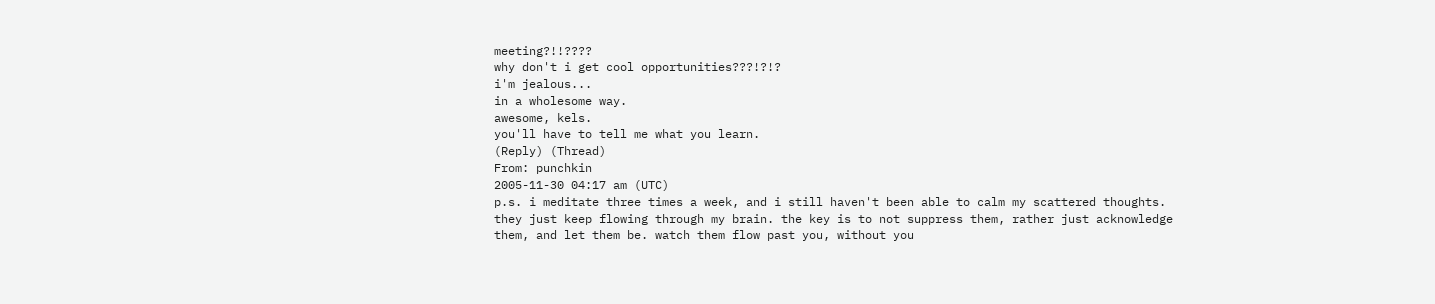meeting?!!????
why don't i get cool opportunities???!?!?
i'm jealous...
in a wholesome way.
awesome, kels.
you'll have to tell me what you learn.
(Reply) (Thread)
From: punchkin
2005-11-30 04:17 am (UTC)
p.s. i meditate three times a week, and i still haven't been able to calm my scattered thoughts. they just keep flowing through my brain. the key is to not suppress them, rather just acknowledge them, and let them be. watch them flow past you, without you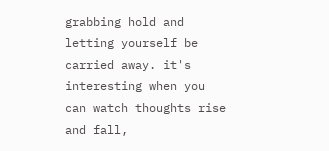grabbing hold and letting yourself be carried away. it's interesting when you can watch thoughts rise and fall,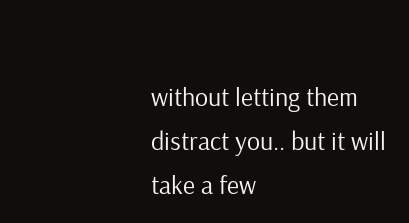without letting them distract you.. but it will take a few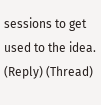sessions to get used to the idea.
(Reply) (Thread)